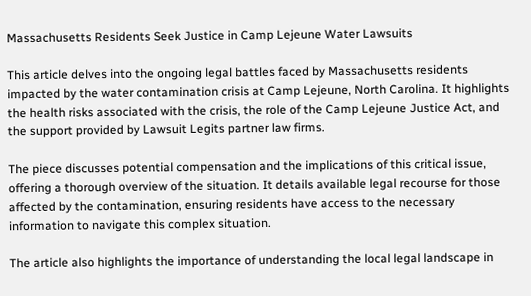Massachusetts Residents Seek Justice in Camp Lejeune Water Lawsuits

This article delves into the ongoing legal battles faced by Massachusetts residents impacted by the water contamination crisis at Camp Lejeune, North Carolina. It highlights the health risks associated with the crisis, the role of the Camp Lejeune Justice Act, and the support provided by Lawsuit Legits partner law firms.

The piece discusses potential compensation and the implications of this critical issue, offering a thorough overview of the situation. It details available legal recourse for those affected by the contamination, ensuring residents have access to the necessary information to navigate this complex situation.

The article also highlights the importance of understanding the local legal landscape in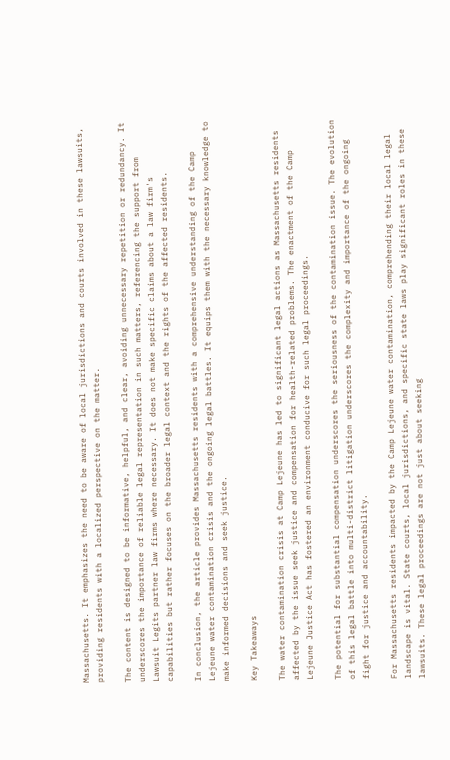Massachusetts. It emphasizes the need to be aware of local jurisdictions and courts involved in these lawsuits, providing residents with a localized perspective on the matter.

The content is designed to be informative, helpful, and clear, avoiding unnecessary repetition or redundancy. It underscores the importance of reliable legal representation in such matters, referencing the support from Lawsuit Legits partner law firms where necessary. It does not make specific claims about a law firm's capabilities but rather focuses on the broader legal context and the rights of the affected residents.

In conclusion, the article provides Massachusetts residents with a comprehensive understanding of the Camp Lejeune water contamination crisis and the ongoing legal battles. It equips them with the necessary knowledge to make informed decisions and seek justice.

Key Takeaways

The water contamination crisis at Camp Lejeune has led to significant legal actions as Massachusetts residents affected by the issue seek justice and compensation for health-related problems. The enactment of the Camp Lejeune Justice Act has fostered an environment conducive for such legal proceedings.

The potential for substantial compensation underscores the seriousness of the contamination issue. The evolution of this legal battle into multi-district litigation underscores the complexity and importance of the ongoing fight for justice and accountability.

For Massachusetts residents impacted by the Camp Lejeune water contamination, comprehending their local legal landscape is vital. State courts, local jurisdictions, and specific state laws play significant roles in these lawsuits. These legal proceedings are not just about seeking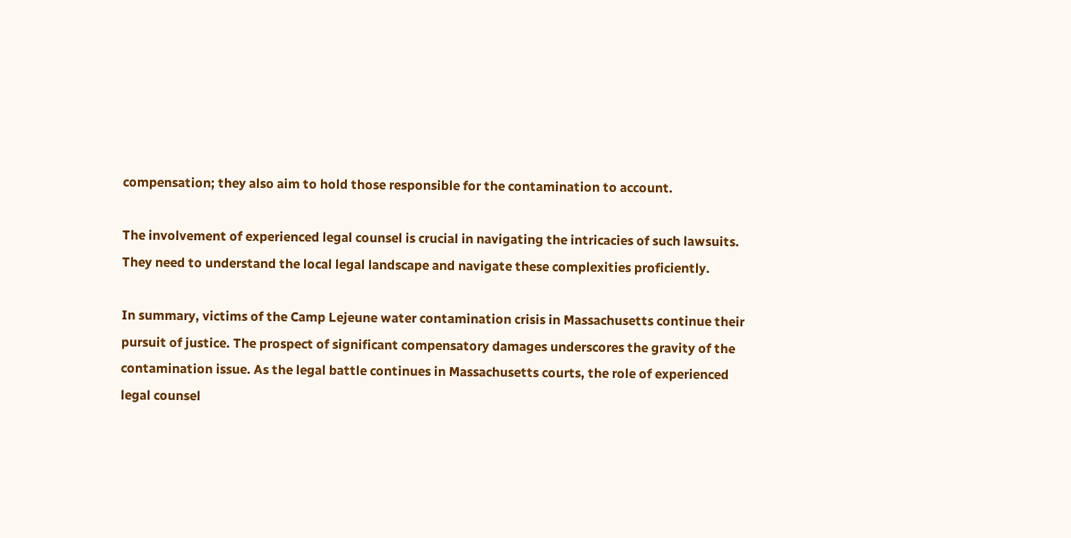compensation; they also aim to hold those responsible for the contamination to account.

The involvement of experienced legal counsel is crucial in navigating the intricacies of such lawsuits. They need to understand the local legal landscape and navigate these complexities proficiently.

In summary, victims of the Camp Lejeune water contamination crisis in Massachusetts continue their pursuit of justice. The prospect of significant compensatory damages underscores the gravity of the contamination issue. As the legal battle continues in Massachusetts courts, the role of experienced legal counsel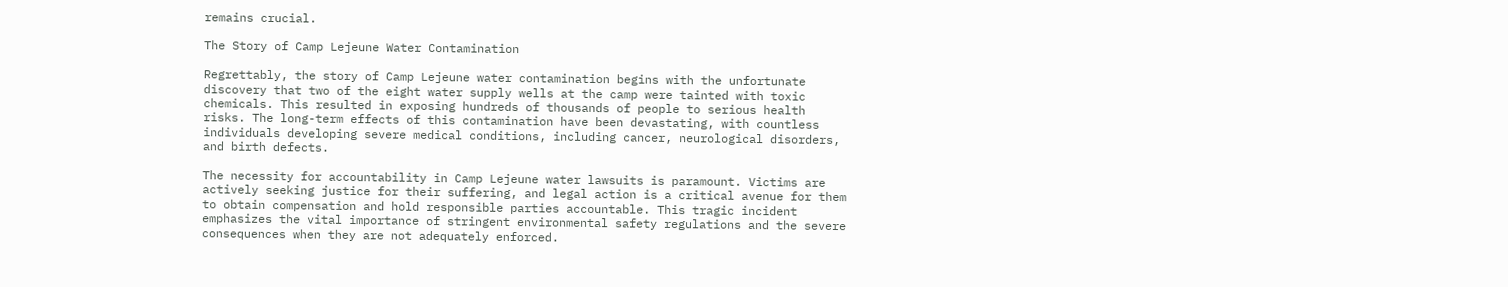remains crucial.

The Story of Camp Lejeune Water Contamination

Regrettably, the story of Camp Lejeune water contamination begins with the unfortunate discovery that two of the eight water supply wells at the camp were tainted with toxic chemicals. This resulted in exposing hundreds of thousands of people to serious health risks. The long-term effects of this contamination have been devastating, with countless individuals developing severe medical conditions, including cancer, neurological disorders, and birth defects.

The necessity for accountability in Camp Lejeune water lawsuits is paramount. Victims are actively seeking justice for their suffering, and legal action is a critical avenue for them to obtain compensation and hold responsible parties accountable. This tragic incident emphasizes the vital importance of stringent environmental safety regulations and the severe consequences when they are not adequately enforced.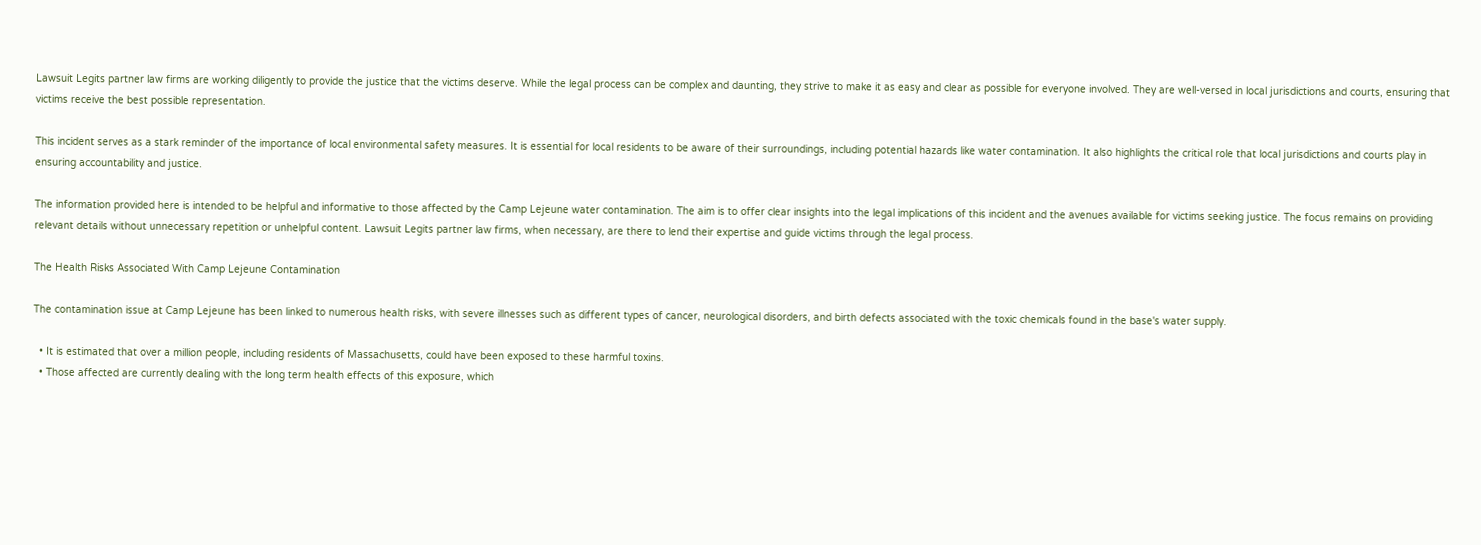Lawsuit Legits partner law firms are working diligently to provide the justice that the victims deserve. While the legal process can be complex and daunting, they strive to make it as easy and clear as possible for everyone involved. They are well-versed in local jurisdictions and courts, ensuring that victims receive the best possible representation.

This incident serves as a stark reminder of the importance of local environmental safety measures. It is essential for local residents to be aware of their surroundings, including potential hazards like water contamination. It also highlights the critical role that local jurisdictions and courts play in ensuring accountability and justice.

The information provided here is intended to be helpful and informative to those affected by the Camp Lejeune water contamination. The aim is to offer clear insights into the legal implications of this incident and the avenues available for victims seeking justice. The focus remains on providing relevant details without unnecessary repetition or unhelpful content. Lawsuit Legits partner law firms, when necessary, are there to lend their expertise and guide victims through the legal process.

The Health Risks Associated With Camp Lejeune Contamination

The contamination issue at Camp Lejeune has been linked to numerous health risks, with severe illnesses such as different types of cancer, neurological disorders, and birth defects associated with the toxic chemicals found in the base's water supply.

  • It is estimated that over a million people, including residents of Massachusetts, could have been exposed to these harmful toxins.
  • Those affected are currently dealing with the long term health effects of this exposure, which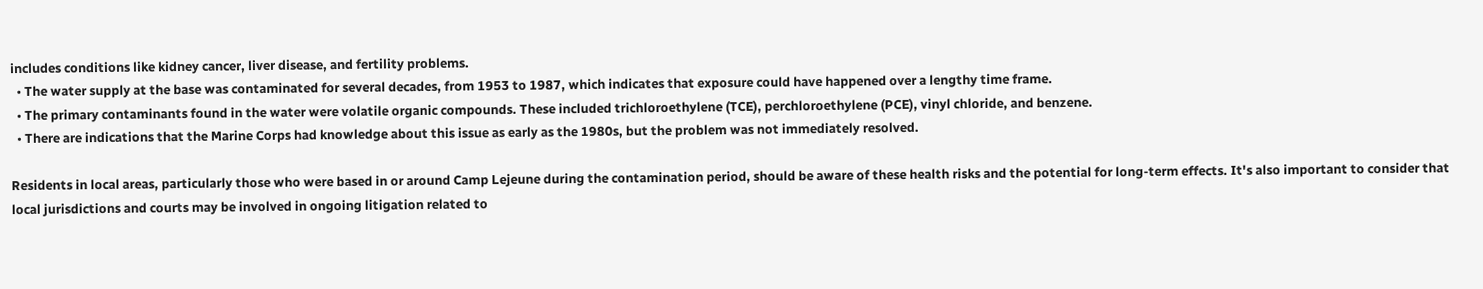includes conditions like kidney cancer, liver disease, and fertility problems.
  • The water supply at the base was contaminated for several decades, from 1953 to 1987, which indicates that exposure could have happened over a lengthy time frame.
  • The primary contaminants found in the water were volatile organic compounds. These included trichloroethylene (TCE), perchloroethylene (PCE), vinyl chloride, and benzene.
  • There are indications that the Marine Corps had knowledge about this issue as early as the 1980s, but the problem was not immediately resolved.

Residents in local areas, particularly those who were based in or around Camp Lejeune during the contamination period, should be aware of these health risks and the potential for long-term effects. It's also important to consider that local jurisdictions and courts may be involved in ongoing litigation related to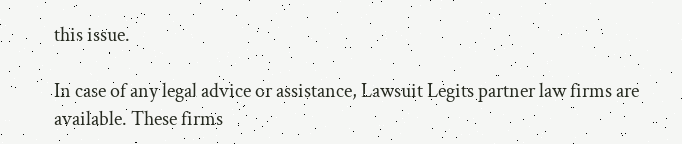this issue.

In case of any legal advice or assistance, Lawsuit Legits partner law firms are available. These firms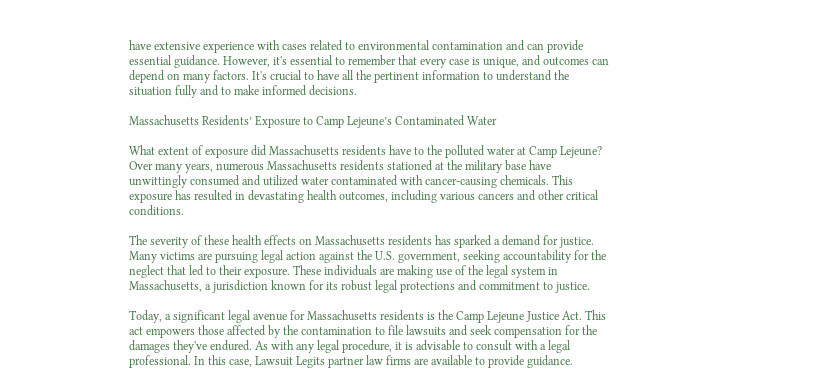have extensive experience with cases related to environmental contamination and can provide essential guidance. However, it's essential to remember that every case is unique, and outcomes can depend on many factors. It's crucial to have all the pertinent information to understand the situation fully and to make informed decisions.

Massachusetts Residents’ Exposure to Camp Lejeune’s Contaminated Water

What extent of exposure did Massachusetts residents have to the polluted water at Camp Lejeune? Over many years, numerous Massachusetts residents stationed at the military base have unwittingly consumed and utilized water contaminated with cancer-causing chemicals. This exposure has resulted in devastating health outcomes, including various cancers and other critical conditions.

The severity of these health effects on Massachusetts residents has sparked a demand for justice. Many victims are pursuing legal action against the U.S. government, seeking accountability for the neglect that led to their exposure. These individuals are making use of the legal system in Massachusetts, a jurisdiction known for its robust legal protections and commitment to justice.

Today, a significant legal avenue for Massachusetts residents is the Camp Lejeune Justice Act. This act empowers those affected by the contamination to file lawsuits and seek compensation for the damages they've endured. As with any legal procedure, it is advisable to consult with a legal professional. In this case, Lawsuit Legits partner law firms are available to provide guidance.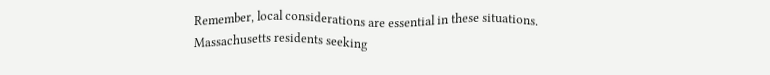Remember, local considerations are essential in these situations. Massachusetts residents seeking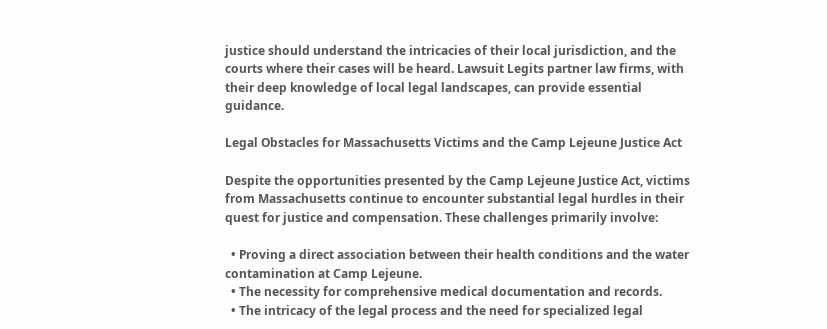justice should understand the intricacies of their local jurisdiction, and the courts where their cases will be heard. Lawsuit Legits partner law firms, with their deep knowledge of local legal landscapes, can provide essential guidance.

Legal Obstacles for Massachusetts Victims and the Camp Lejeune Justice Act

Despite the opportunities presented by the Camp Lejeune Justice Act, victims from Massachusetts continue to encounter substantial legal hurdles in their quest for justice and compensation. These challenges primarily involve:

  • Proving a direct association between their health conditions and the water contamination at Camp Lejeune.
  • The necessity for comprehensive medical documentation and records.
  • The intricacy of the legal process and the need for specialized legal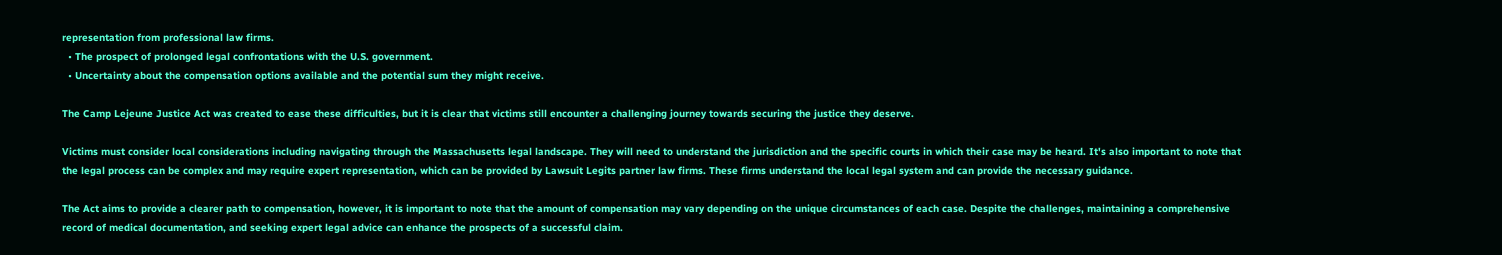representation from professional law firms.
  • The prospect of prolonged legal confrontations with the U.S. government.
  • Uncertainty about the compensation options available and the potential sum they might receive.

The Camp Lejeune Justice Act was created to ease these difficulties, but it is clear that victims still encounter a challenging journey towards securing the justice they deserve.

Victims must consider local considerations including navigating through the Massachusetts legal landscape. They will need to understand the jurisdiction and the specific courts in which their case may be heard. It's also important to note that the legal process can be complex and may require expert representation, which can be provided by Lawsuit Legits partner law firms. These firms understand the local legal system and can provide the necessary guidance.

The Act aims to provide a clearer path to compensation, however, it is important to note that the amount of compensation may vary depending on the unique circumstances of each case. Despite the challenges, maintaining a comprehensive record of medical documentation, and seeking expert legal advice can enhance the prospects of a successful claim.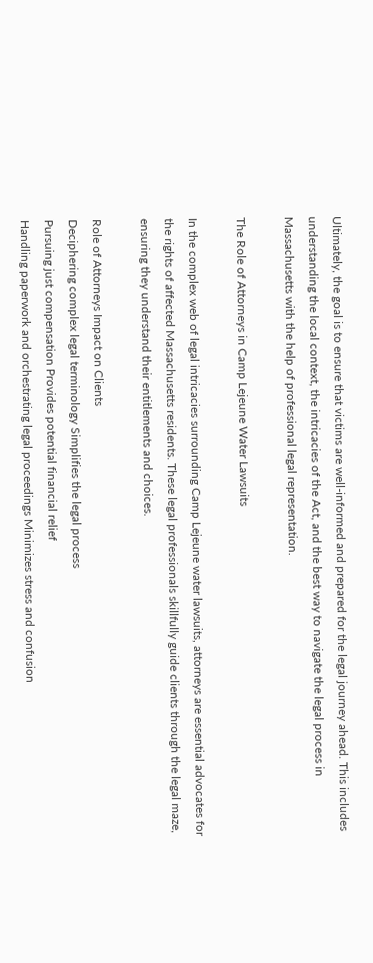Ultimately, the goal is to ensure that victims are well-informed and prepared for the legal journey ahead. This includes understanding the local context, the intricacies of the Act, and the best way to navigate the legal process in Massachusetts with the help of professional legal representation.

The Role of Attorneys in Camp Lejeune Water Lawsuits

In the complex web of legal intricacies surrounding Camp Lejeune water lawsuits, attorneys are essential advocates for the rights of affected Massachusetts residents. These legal professionals skillfully guide clients through the legal maze, ensuring they understand their entitlements and choices.

Role of Attorneys Impact on Clients
Deciphering complex legal terminology Simplifies the legal process
Pursuing just compensation Provides potential financial relief
Handling paperwork and orchestrating legal proceedings Minimizes stress and confusion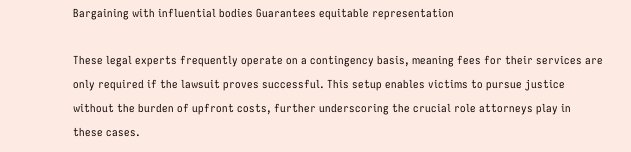Bargaining with influential bodies Guarantees equitable representation

These legal experts frequently operate on a contingency basis, meaning fees for their services are only required if the lawsuit proves successful. This setup enables victims to pursue justice without the burden of upfront costs, further underscoring the crucial role attorneys play in these cases.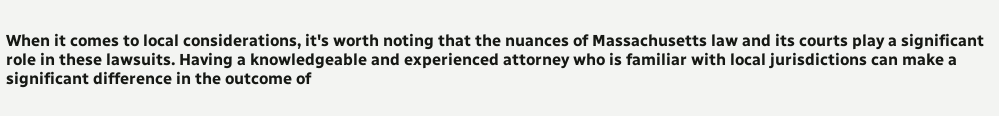When it comes to local considerations, it's worth noting that the nuances of Massachusetts law and its courts play a significant role in these lawsuits. Having a knowledgeable and experienced attorney who is familiar with local jurisdictions can make a significant difference in the outcome of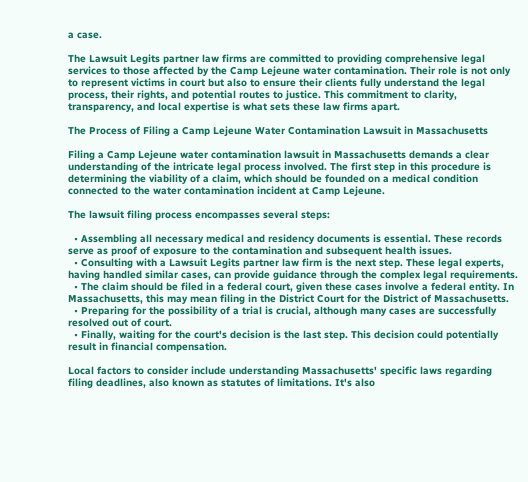a case.

The Lawsuit Legits partner law firms are committed to providing comprehensive legal services to those affected by the Camp Lejeune water contamination. Their role is not only to represent victims in court but also to ensure their clients fully understand the legal process, their rights, and potential routes to justice. This commitment to clarity, transparency, and local expertise is what sets these law firms apart.

The Process of Filing a Camp Lejeune Water Contamination Lawsuit in Massachusetts

Filing a Camp Lejeune water contamination lawsuit in Massachusetts demands a clear understanding of the intricate legal process involved. The first step in this procedure is determining the viability of a claim, which should be founded on a medical condition connected to the water contamination incident at Camp Lejeune.

The lawsuit filing process encompasses several steps:

  • Assembling all necessary medical and residency documents is essential. These records serve as proof of exposure to the contamination and subsequent health issues.
  • Consulting with a Lawsuit Legits partner law firm is the next step. These legal experts, having handled similar cases, can provide guidance through the complex legal requirements.
  • The claim should be filed in a federal court, given these cases involve a federal entity. In Massachusetts, this may mean filing in the District Court for the District of Massachusetts.
  • Preparing for the possibility of a trial is crucial, although many cases are successfully resolved out of court.
  • Finally, waiting for the court's decision is the last step. This decision could potentially result in financial compensation.

Local factors to consider include understanding Massachusetts' specific laws regarding filing deadlines, also known as statutes of limitations. It's also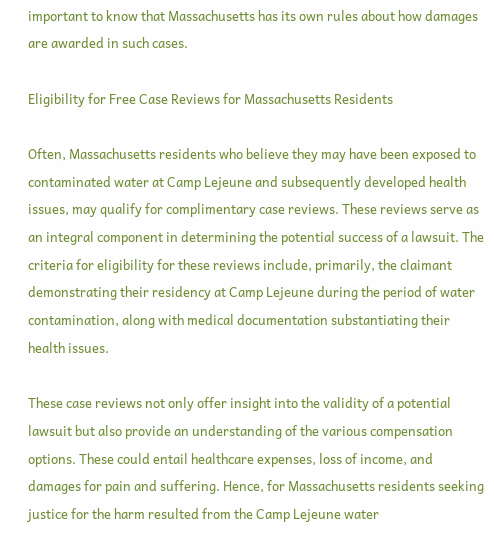important to know that Massachusetts has its own rules about how damages are awarded in such cases.

Eligibility for Free Case Reviews for Massachusetts Residents

Often, Massachusetts residents who believe they may have been exposed to contaminated water at Camp Lejeune and subsequently developed health issues, may qualify for complimentary case reviews. These reviews serve as an integral component in determining the potential success of a lawsuit. The criteria for eligibility for these reviews include, primarily, the claimant demonstrating their residency at Camp Lejeune during the period of water contamination, along with medical documentation substantiating their health issues.

These case reviews not only offer insight into the validity of a potential lawsuit but also provide an understanding of the various compensation options. These could entail healthcare expenses, loss of income, and damages for pain and suffering. Hence, for Massachusetts residents seeking justice for the harm resulted from the Camp Lejeune water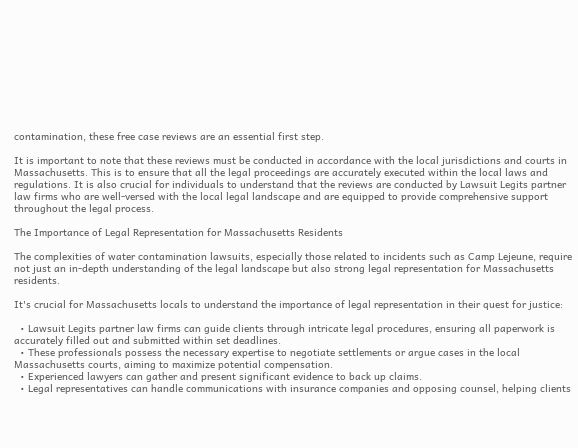contamination, these free case reviews are an essential first step.

It is important to note that these reviews must be conducted in accordance with the local jurisdictions and courts in Massachusetts. This is to ensure that all the legal proceedings are accurately executed within the local laws and regulations. It is also crucial for individuals to understand that the reviews are conducted by Lawsuit Legits partner law firms who are well-versed with the local legal landscape and are equipped to provide comprehensive support throughout the legal process.

The Importance of Legal Representation for Massachusetts Residents

The complexities of water contamination lawsuits, especially those related to incidents such as Camp Lejeune, require not just an in-depth understanding of the legal landscape but also strong legal representation for Massachusetts residents.

It's crucial for Massachusetts locals to understand the importance of legal representation in their quest for justice:

  • Lawsuit Legits partner law firms can guide clients through intricate legal procedures, ensuring all paperwork is accurately filled out and submitted within set deadlines.
  • These professionals possess the necessary expertise to negotiate settlements or argue cases in the local Massachusetts courts, aiming to maximize potential compensation.
  • Experienced lawyers can gather and present significant evidence to back up claims.
  • Legal representatives can handle communications with insurance companies and opposing counsel, helping clients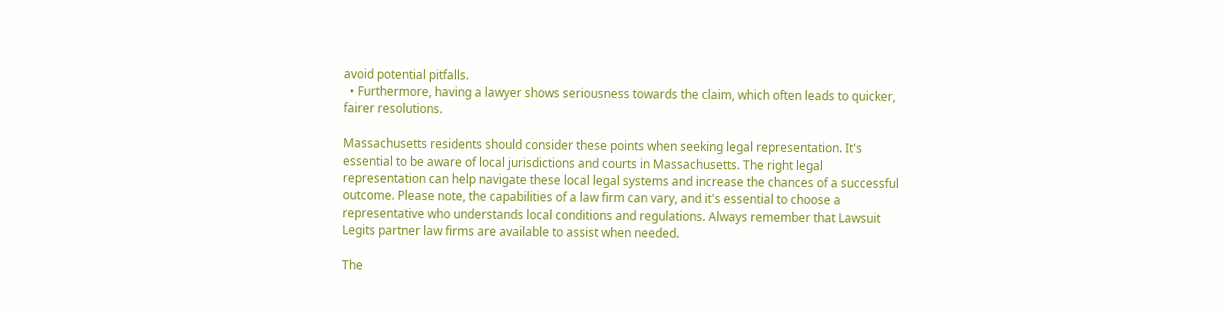avoid potential pitfalls.
  • Furthermore, having a lawyer shows seriousness towards the claim, which often leads to quicker, fairer resolutions.

Massachusetts residents should consider these points when seeking legal representation. It's essential to be aware of local jurisdictions and courts in Massachusetts. The right legal representation can help navigate these local legal systems and increase the chances of a successful outcome. Please note, the capabilities of a law firm can vary, and it's essential to choose a representative who understands local conditions and regulations. Always remember that Lawsuit Legits partner law firms are available to assist when needed.

The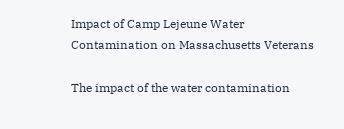Impact of Camp Lejeune Water Contamination on Massachusetts Veterans

The impact of the water contamination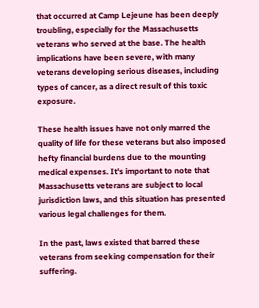that occurred at Camp Lejeune has been deeply troubling, especially for the Massachusetts veterans who served at the base. The health implications have been severe, with many veterans developing serious diseases, including types of cancer, as a direct result of this toxic exposure.

These health issues have not only marred the quality of life for these veterans but also imposed hefty financial burdens due to the mounting medical expenses. It's important to note that Massachusetts veterans are subject to local jurisdiction laws, and this situation has presented various legal challenges for them.

In the past, laws existed that barred these veterans from seeking compensation for their suffering.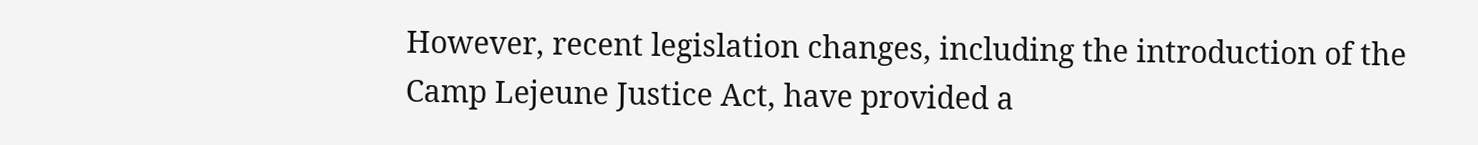However, recent legislation changes, including the introduction of the Camp Lejeune Justice Act, have provided a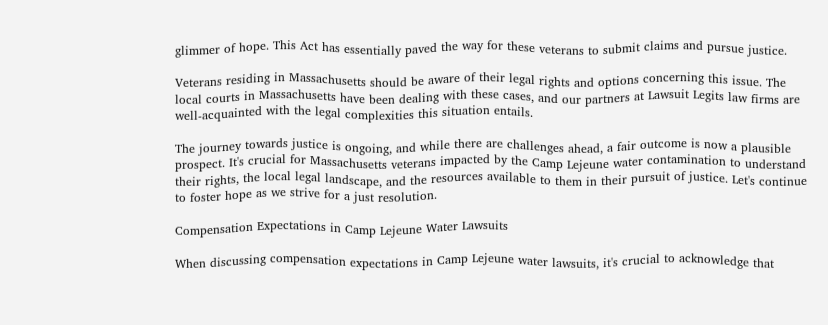glimmer of hope. This Act has essentially paved the way for these veterans to submit claims and pursue justice.

Veterans residing in Massachusetts should be aware of their legal rights and options concerning this issue. The local courts in Massachusetts have been dealing with these cases, and our partners at Lawsuit Legits law firms are well-acquainted with the legal complexities this situation entails.

The journey towards justice is ongoing, and while there are challenges ahead, a fair outcome is now a plausible prospect. It's crucial for Massachusetts veterans impacted by the Camp Lejeune water contamination to understand their rights, the local legal landscape, and the resources available to them in their pursuit of justice. Let's continue to foster hope as we strive for a just resolution.

Compensation Expectations in Camp Lejeune Water Lawsuits

When discussing compensation expectations in Camp Lejeune water lawsuits, it's crucial to acknowledge that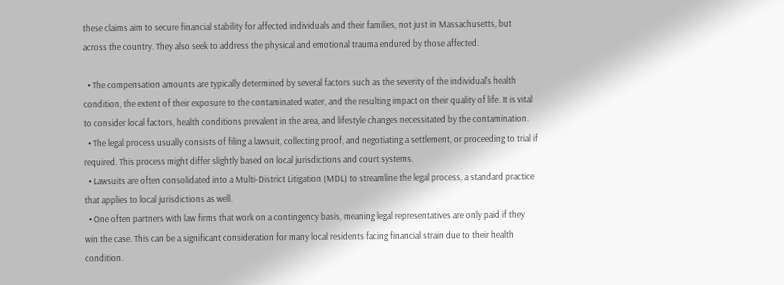these claims aim to secure financial stability for affected individuals and their families, not just in Massachusetts, but across the country. They also seek to address the physical and emotional trauma endured by those affected.

  • The compensation amounts are typically determined by several factors such as the severity of the individual's health condition, the extent of their exposure to the contaminated water, and the resulting impact on their quality of life. It is vital to consider local factors, health conditions prevalent in the area, and lifestyle changes necessitated by the contamination.
  • The legal process usually consists of filing a lawsuit, collecting proof, and negotiating a settlement, or proceeding to trial if required. This process might differ slightly based on local jurisdictions and court systems.
  • Lawsuits are often consolidated into a Multi-District Litigation (MDL) to streamline the legal process, a standard practice that applies to local jurisdictions as well.
  • One often partners with law firms that work on a contingency basis, meaning legal representatives are only paid if they win the case. This can be a significant consideration for many local residents facing financial strain due to their health condition.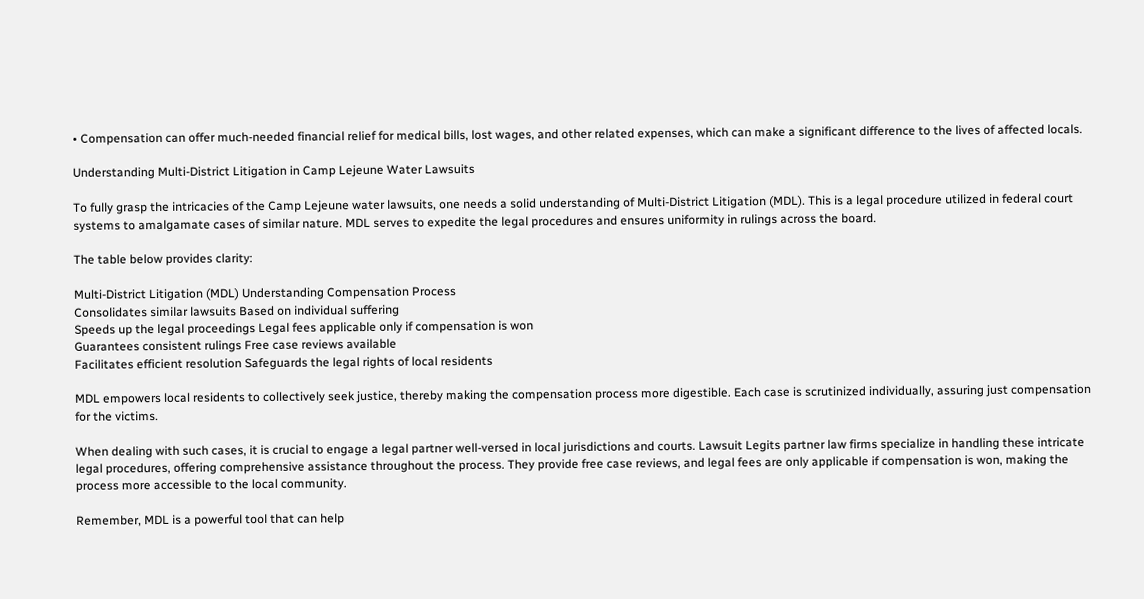• Compensation can offer much-needed financial relief for medical bills, lost wages, and other related expenses, which can make a significant difference to the lives of affected locals.

Understanding Multi-District Litigation in Camp Lejeune Water Lawsuits

To fully grasp the intricacies of the Camp Lejeune water lawsuits, one needs a solid understanding of Multi-District Litigation (MDL). This is a legal procedure utilized in federal court systems to amalgamate cases of similar nature. MDL serves to expedite the legal procedures and ensures uniformity in rulings across the board.

The table below provides clarity:

Multi-District Litigation (MDL) Understanding Compensation Process
Consolidates similar lawsuits Based on individual suffering
Speeds up the legal proceedings Legal fees applicable only if compensation is won
Guarantees consistent rulings Free case reviews available
Facilitates efficient resolution Safeguards the legal rights of local residents

MDL empowers local residents to collectively seek justice, thereby making the compensation process more digestible. Each case is scrutinized individually, assuring just compensation for the victims.

When dealing with such cases, it is crucial to engage a legal partner well-versed in local jurisdictions and courts. Lawsuit Legits partner law firms specialize in handling these intricate legal procedures, offering comprehensive assistance throughout the process. They provide free case reviews, and legal fees are only applicable if compensation is won, making the process more accessible to the local community.

Remember, MDL is a powerful tool that can help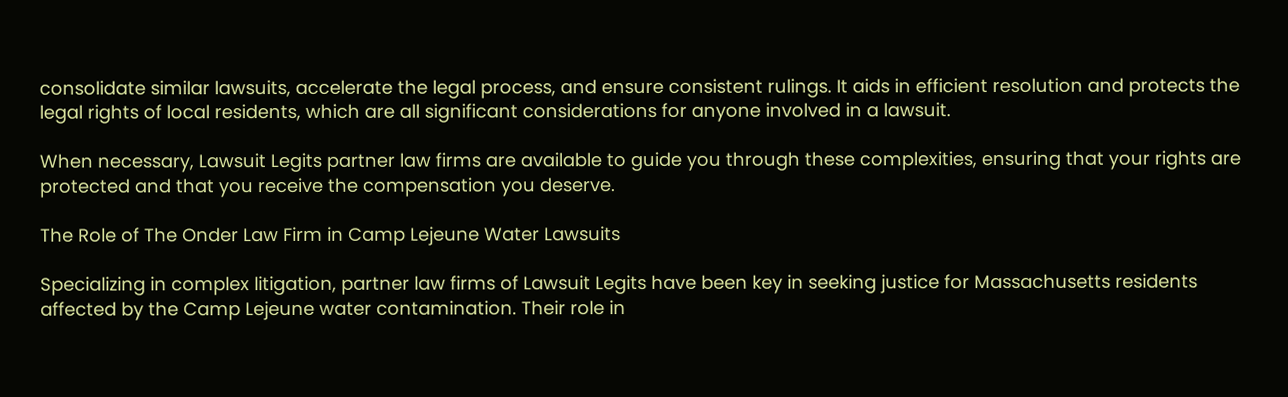consolidate similar lawsuits, accelerate the legal process, and ensure consistent rulings. It aids in efficient resolution and protects the legal rights of local residents, which are all significant considerations for anyone involved in a lawsuit.

When necessary, Lawsuit Legits partner law firms are available to guide you through these complexities, ensuring that your rights are protected and that you receive the compensation you deserve.

The Role of The Onder Law Firm in Camp Lejeune Water Lawsuits

Specializing in complex litigation, partner law firms of Lawsuit Legits have been key in seeking justice for Massachusetts residents affected by the Camp Lejeune water contamination. Their role in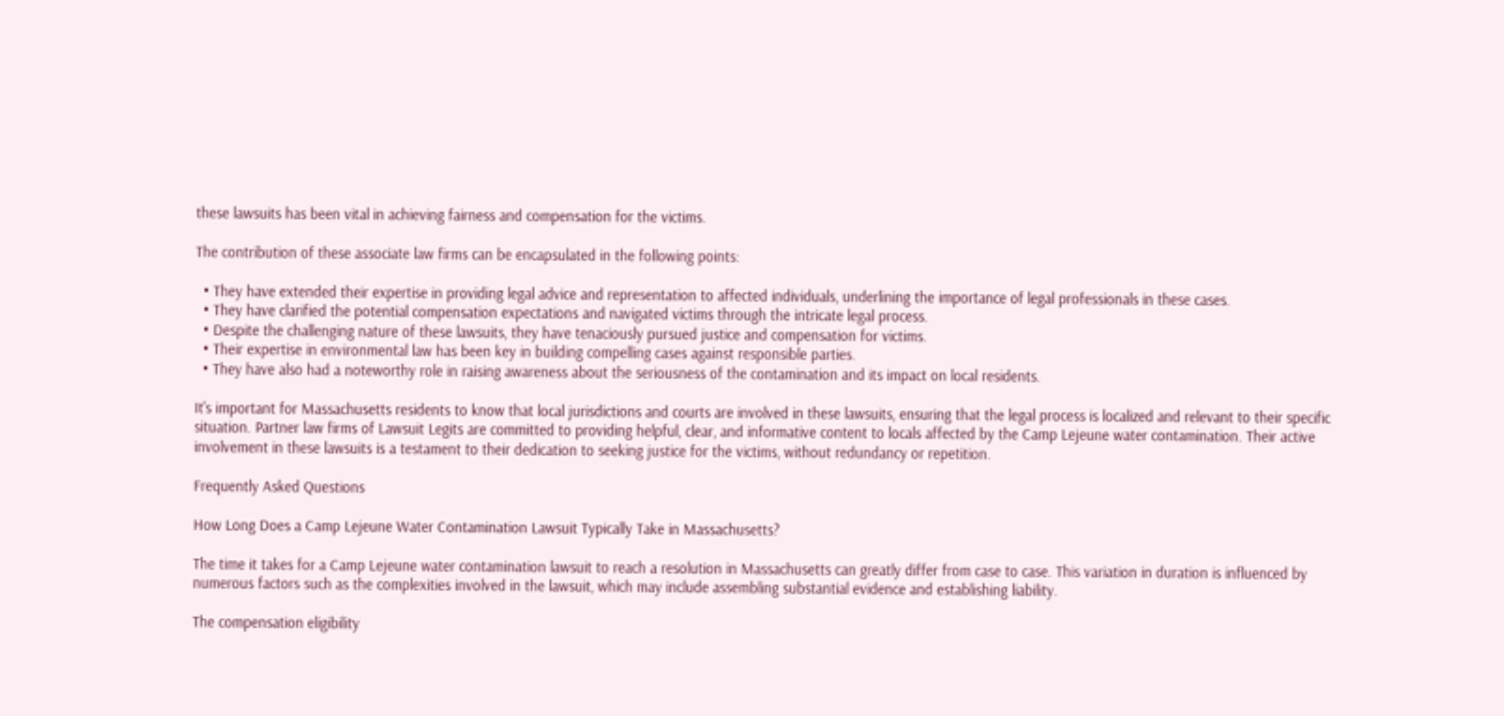these lawsuits has been vital in achieving fairness and compensation for the victims.

The contribution of these associate law firms can be encapsulated in the following points:

  • They have extended their expertise in providing legal advice and representation to affected individuals, underlining the importance of legal professionals in these cases.
  • They have clarified the potential compensation expectations and navigated victims through the intricate legal process.
  • Despite the challenging nature of these lawsuits, they have tenaciously pursued justice and compensation for victims.
  • Their expertise in environmental law has been key in building compelling cases against responsible parties.
  • They have also had a noteworthy role in raising awareness about the seriousness of the contamination and its impact on local residents.

It's important for Massachusetts residents to know that local jurisdictions and courts are involved in these lawsuits, ensuring that the legal process is localized and relevant to their specific situation. Partner law firms of Lawsuit Legits are committed to providing helpful, clear, and informative content to locals affected by the Camp Lejeune water contamination. Their active involvement in these lawsuits is a testament to their dedication to seeking justice for the victims, without redundancy or repetition.

Frequently Asked Questions

How Long Does a Camp Lejeune Water Contamination Lawsuit Typically Take in Massachusetts?

The time it takes for a Camp Lejeune water contamination lawsuit to reach a resolution in Massachusetts can greatly differ from case to case. This variation in duration is influenced by numerous factors such as the complexities involved in the lawsuit, which may include assembling substantial evidence and establishing liability.

The compensation eligibility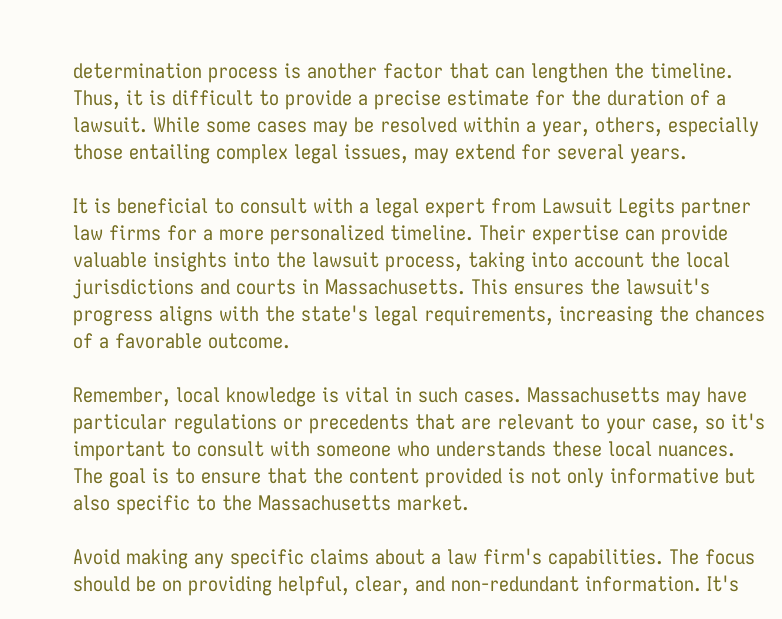determination process is another factor that can lengthen the timeline. Thus, it is difficult to provide a precise estimate for the duration of a lawsuit. While some cases may be resolved within a year, others, especially those entailing complex legal issues, may extend for several years.

It is beneficial to consult with a legal expert from Lawsuit Legits partner law firms for a more personalized timeline. Their expertise can provide valuable insights into the lawsuit process, taking into account the local jurisdictions and courts in Massachusetts. This ensures the lawsuit's progress aligns with the state's legal requirements, increasing the chances of a favorable outcome.

Remember, local knowledge is vital in such cases. Massachusetts may have particular regulations or precedents that are relevant to your case, so it's important to consult with someone who understands these local nuances. The goal is to ensure that the content provided is not only informative but also specific to the Massachusetts market.

Avoid making any specific claims about a law firm's capabilities. The focus should be on providing helpful, clear, and non-redundant information. It's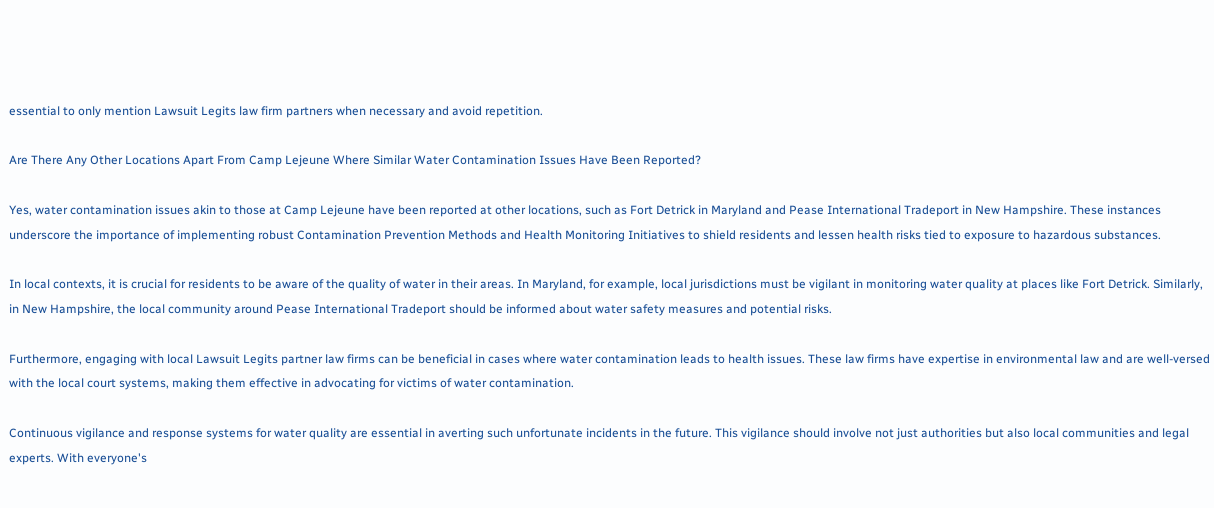essential to only mention Lawsuit Legits law firm partners when necessary and avoid repetition.

Are There Any Other Locations Apart From Camp Lejeune Where Similar Water Contamination Issues Have Been Reported?

Yes, water contamination issues akin to those at Camp Lejeune have been reported at other locations, such as Fort Detrick in Maryland and Pease International Tradeport in New Hampshire. These instances underscore the importance of implementing robust Contamination Prevention Methods and Health Monitoring Initiatives to shield residents and lessen health risks tied to exposure to hazardous substances.

In local contexts, it is crucial for residents to be aware of the quality of water in their areas. In Maryland, for example, local jurisdictions must be vigilant in monitoring water quality at places like Fort Detrick. Similarly, in New Hampshire, the local community around Pease International Tradeport should be informed about water safety measures and potential risks.

Furthermore, engaging with local Lawsuit Legits partner law firms can be beneficial in cases where water contamination leads to health issues. These law firms have expertise in environmental law and are well-versed with the local court systems, making them effective in advocating for victims of water contamination.

Continuous vigilance and response systems for water quality are essential in averting such unfortunate incidents in the future. This vigilance should involve not just authorities but also local communities and legal experts. With everyone's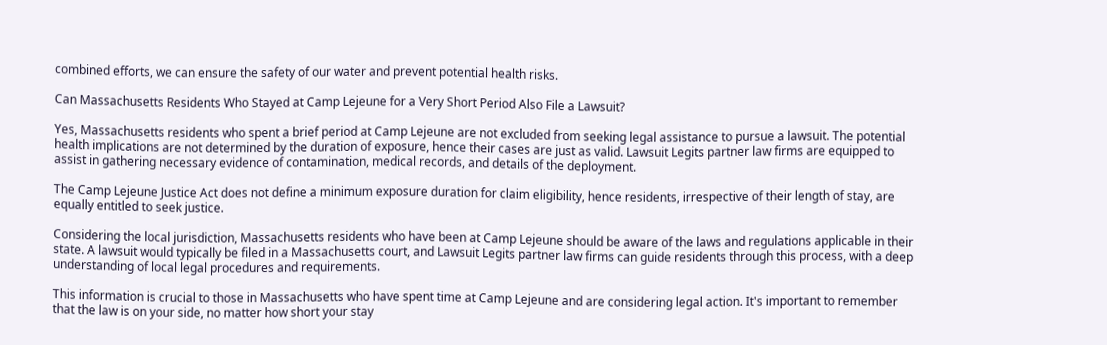combined efforts, we can ensure the safety of our water and prevent potential health risks.

Can Massachusetts Residents Who Stayed at Camp Lejeune for a Very Short Period Also File a Lawsuit?

Yes, Massachusetts residents who spent a brief period at Camp Lejeune are not excluded from seeking legal assistance to pursue a lawsuit. The potential health implications are not determined by the duration of exposure, hence their cases are just as valid. Lawsuit Legits partner law firms are equipped to assist in gathering necessary evidence of contamination, medical records, and details of the deployment.

The Camp Lejeune Justice Act does not define a minimum exposure duration for claim eligibility, hence residents, irrespective of their length of stay, are equally entitled to seek justice.

Considering the local jurisdiction, Massachusetts residents who have been at Camp Lejeune should be aware of the laws and regulations applicable in their state. A lawsuit would typically be filed in a Massachusetts court, and Lawsuit Legits partner law firms can guide residents through this process, with a deep understanding of local legal procedures and requirements.

This information is crucial to those in Massachusetts who have spent time at Camp Lejeune and are considering legal action. It's important to remember that the law is on your side, no matter how short your stay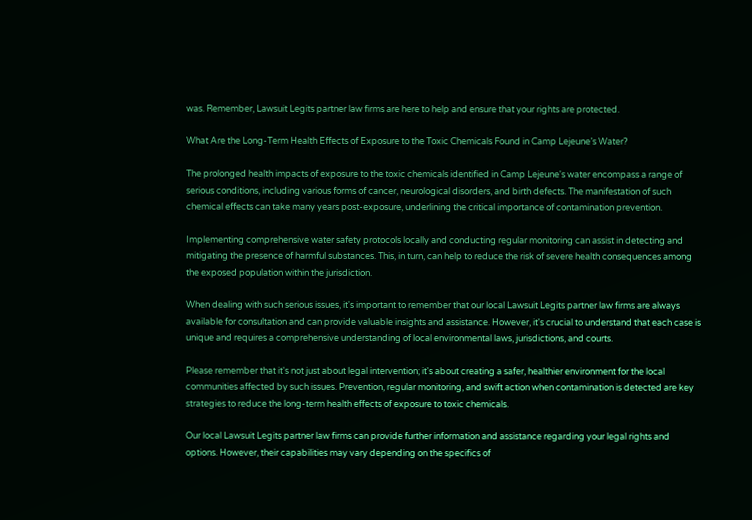was. Remember, Lawsuit Legits partner law firms are here to help and ensure that your rights are protected.

What Are the Long-Term Health Effects of Exposure to the Toxic Chemicals Found in Camp Lejeune’s Water?

The prolonged health impacts of exposure to the toxic chemicals identified in Camp Lejeune's water encompass a range of serious conditions, including various forms of cancer, neurological disorders, and birth defects. The manifestation of such chemical effects can take many years post-exposure, underlining the critical importance of contamination prevention.

Implementing comprehensive water safety protocols locally and conducting regular monitoring can assist in detecting and mitigating the presence of harmful substances. This, in turn, can help to reduce the risk of severe health consequences among the exposed population within the jurisdiction.

When dealing with such serious issues, it's important to remember that our local Lawsuit Legits partner law firms are always available for consultation and can provide valuable insights and assistance. However, it's crucial to understand that each case is unique and requires a comprehensive understanding of local environmental laws, jurisdictions, and courts.

Please remember that it's not just about legal intervention; it's about creating a safer, healthier environment for the local communities affected by such issues. Prevention, regular monitoring, and swift action when contamination is detected are key strategies to reduce the long-term health effects of exposure to toxic chemicals.

Our local Lawsuit Legits partner law firms can provide further information and assistance regarding your legal rights and options. However, their capabilities may vary depending on the specifics of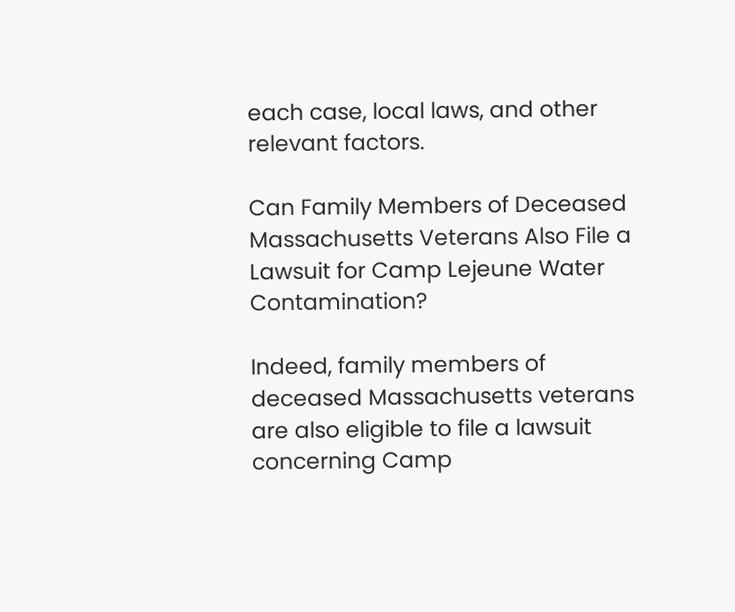each case, local laws, and other relevant factors.

Can Family Members of Deceased Massachusetts Veterans Also File a Lawsuit for Camp Lejeune Water Contamination?

Indeed, family members of deceased Massachusetts veterans are also eligible to file a lawsuit concerning Camp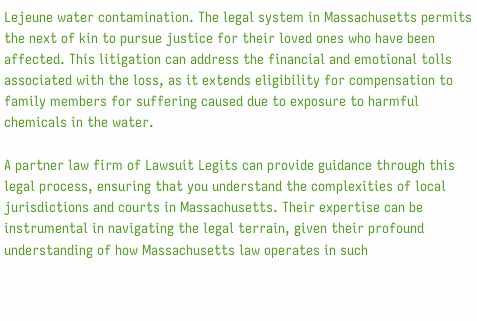Lejeune water contamination. The legal system in Massachusetts permits the next of kin to pursue justice for their loved ones who have been affected. This litigation can address the financial and emotional tolls associated with the loss, as it extends eligibility for compensation to family members for suffering caused due to exposure to harmful chemicals in the water.

A partner law firm of Lawsuit Legits can provide guidance through this legal process, ensuring that you understand the complexities of local jurisdictions and courts in Massachusetts. Their expertise can be instrumental in navigating the legal terrain, given their profound understanding of how Massachusetts law operates in such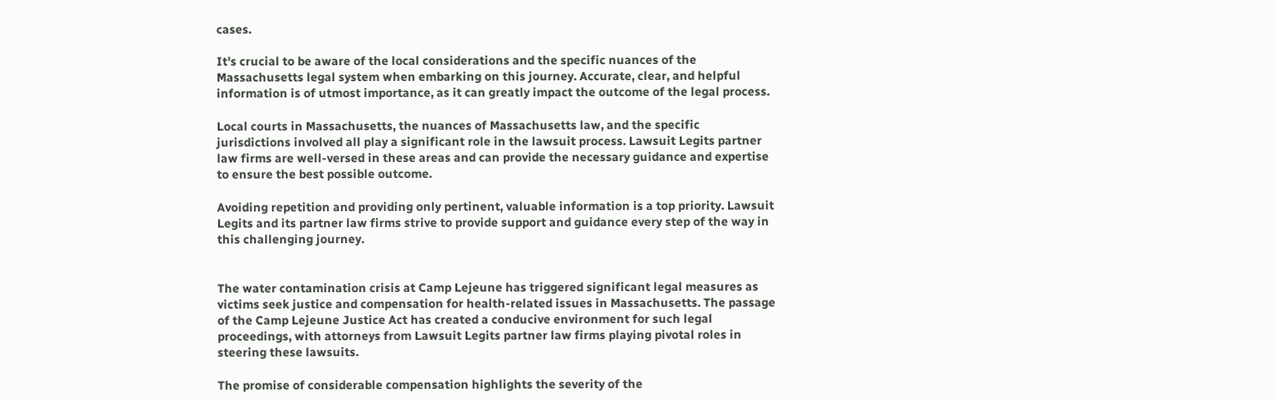cases.

It's crucial to be aware of the local considerations and the specific nuances of the Massachusetts legal system when embarking on this journey. Accurate, clear, and helpful information is of utmost importance, as it can greatly impact the outcome of the legal process.

Local courts in Massachusetts, the nuances of Massachusetts law, and the specific jurisdictions involved all play a significant role in the lawsuit process. Lawsuit Legits partner law firms are well-versed in these areas and can provide the necessary guidance and expertise to ensure the best possible outcome.

Avoiding repetition and providing only pertinent, valuable information is a top priority. Lawsuit Legits and its partner law firms strive to provide support and guidance every step of the way in this challenging journey.


The water contamination crisis at Camp Lejeune has triggered significant legal measures as victims seek justice and compensation for health-related issues in Massachusetts. The passage of the Camp Lejeune Justice Act has created a conducive environment for such legal proceedings, with attorneys from Lawsuit Legits partner law firms playing pivotal roles in steering these lawsuits.

The promise of considerable compensation highlights the severity of the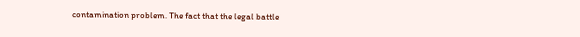contamination problem. The fact that the legal battle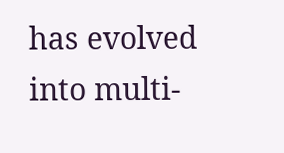has evolved into multi-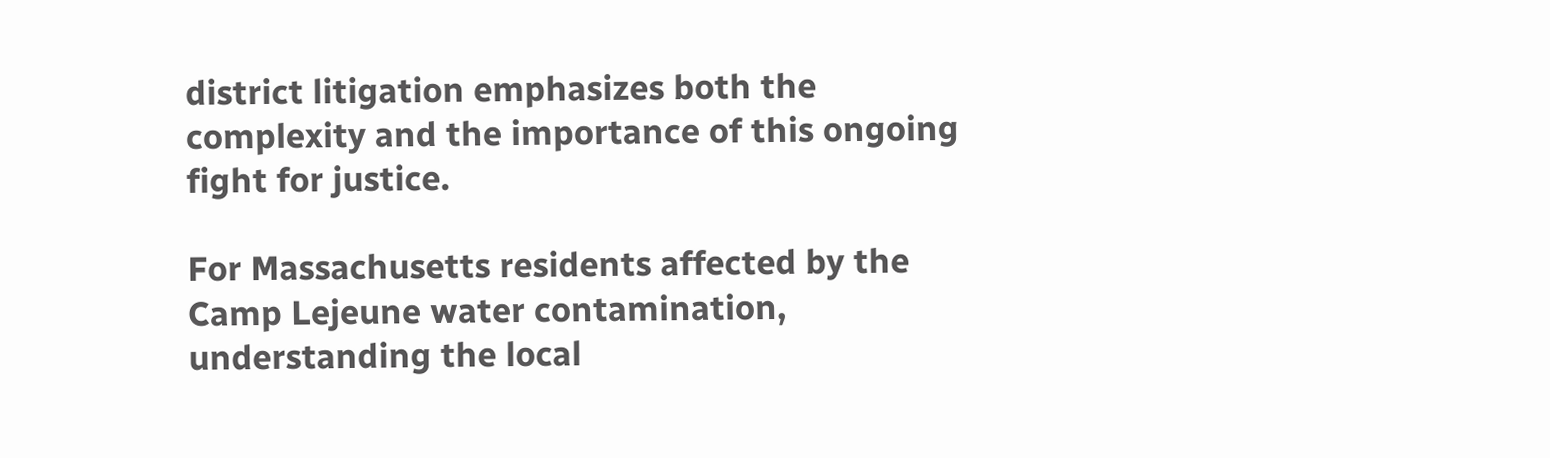district litigation emphasizes both the complexity and the importance of this ongoing fight for justice.

For Massachusetts residents affected by the Camp Lejeune water contamination, understanding the local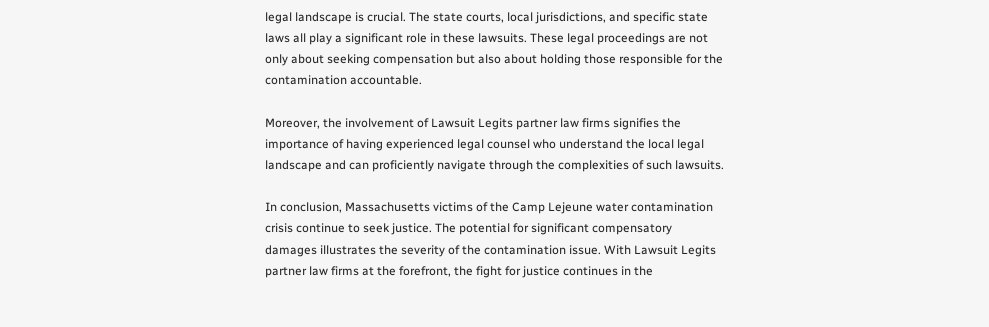legal landscape is crucial. The state courts, local jurisdictions, and specific state laws all play a significant role in these lawsuits. These legal proceedings are not only about seeking compensation but also about holding those responsible for the contamination accountable.

Moreover, the involvement of Lawsuit Legits partner law firms signifies the importance of having experienced legal counsel who understand the local legal landscape and can proficiently navigate through the complexities of such lawsuits.

In conclusion, Massachusetts victims of the Camp Lejeune water contamination crisis continue to seek justice. The potential for significant compensatory damages illustrates the severity of the contamination issue. With Lawsuit Legits partner law firms at the forefront, the fight for justice continues in the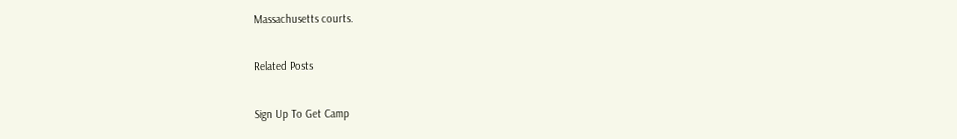Massachusetts courts.

Related Posts

Sign Up To Get Camp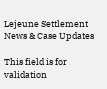Lejeune Settlement News & Case Updates

This field is for validation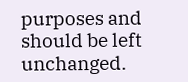purposes and should be left unchanged.